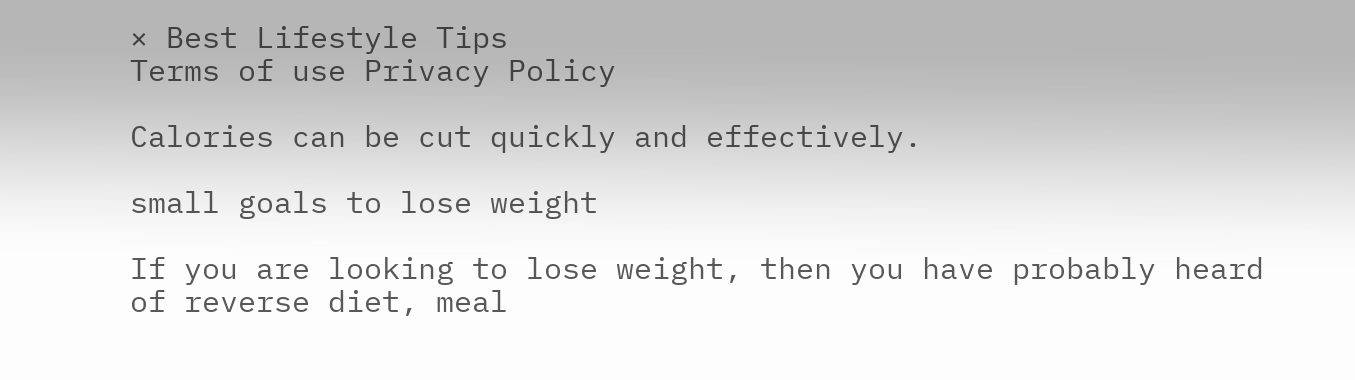× Best Lifestyle Tips
Terms of use Privacy Policy

Calories can be cut quickly and effectively.

small goals to lose weight

If you are looking to lose weight, then you have probably heard of reverse diet, meal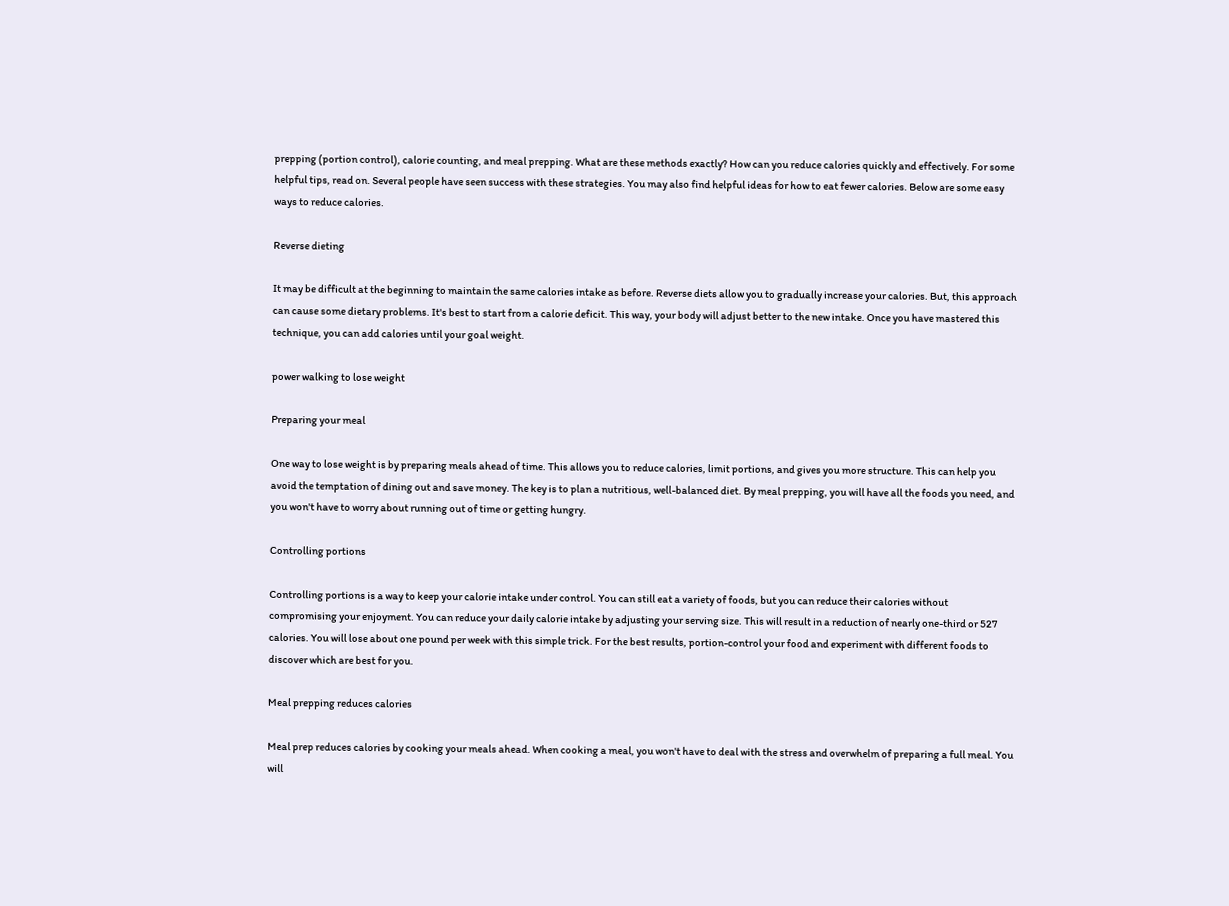prepping (portion control), calorie counting, and meal prepping. What are these methods exactly? How can you reduce calories quickly and effectively. For some helpful tips, read on. Several people have seen success with these strategies. You may also find helpful ideas for how to eat fewer calories. Below are some easy ways to reduce calories.

Reverse dieting

It may be difficult at the beginning to maintain the same calories intake as before. Reverse diets allow you to gradually increase your calories. But, this approach can cause some dietary problems. It's best to start from a calorie deficit. This way, your body will adjust better to the new intake. Once you have mastered this technique, you can add calories until your goal weight.

power walking to lose weight

Preparing your meal

One way to lose weight is by preparing meals ahead of time. This allows you to reduce calories, limit portions, and gives you more structure. This can help you avoid the temptation of dining out and save money. The key is to plan a nutritious, well-balanced diet. By meal prepping, you will have all the foods you need, and you won't have to worry about running out of time or getting hungry.

Controlling portions

Controlling portions is a way to keep your calorie intake under control. You can still eat a variety of foods, but you can reduce their calories without compromising your enjoyment. You can reduce your daily calorie intake by adjusting your serving size. This will result in a reduction of nearly one-third or 527 calories. You will lose about one pound per week with this simple trick. For the best results, portion-control your food and experiment with different foods to discover which are best for you.

Meal prepping reduces calories

Meal prep reduces calories by cooking your meals ahead. When cooking a meal, you won't have to deal with the stress and overwhelm of preparing a full meal. You will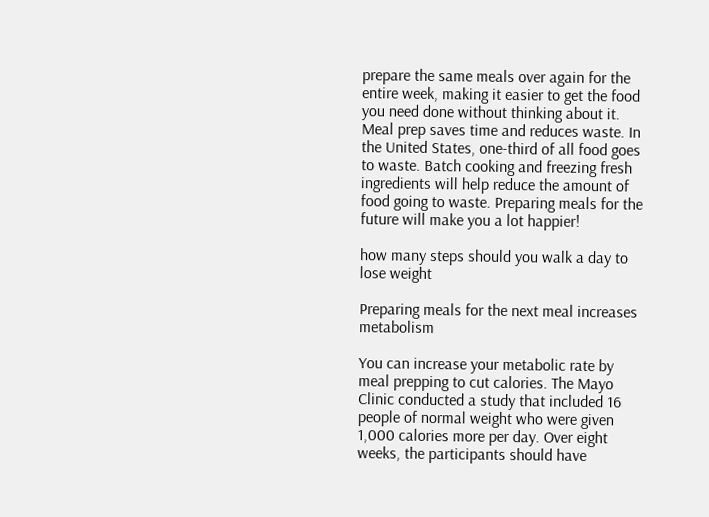prepare the same meals over again for the entire week, making it easier to get the food you need done without thinking about it. Meal prep saves time and reduces waste. In the United States, one-third of all food goes to waste. Batch cooking and freezing fresh ingredients will help reduce the amount of food going to waste. Preparing meals for the future will make you a lot happier!

how many steps should you walk a day to lose weight

Preparing meals for the next meal increases metabolism

You can increase your metabolic rate by meal prepping to cut calories. The Mayo Clinic conducted a study that included 16 people of normal weight who were given 1,000 calories more per day. Over eight weeks, the participants should have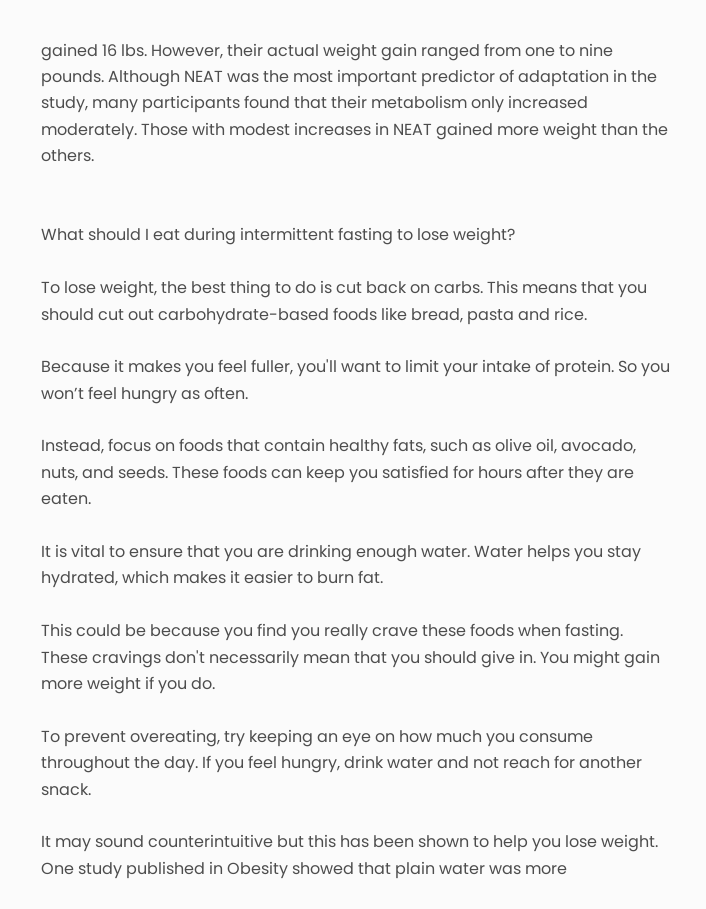gained 16 lbs. However, their actual weight gain ranged from one to nine pounds. Although NEAT was the most important predictor of adaptation in the study, many participants found that their metabolism only increased moderately. Those with modest increases in NEAT gained more weight than the others.


What should I eat during intermittent fasting to lose weight?

To lose weight, the best thing to do is cut back on carbs. This means that you should cut out carbohydrate-based foods like bread, pasta and rice.

Because it makes you feel fuller, you'll want to limit your intake of protein. So you won’t feel hungry as often.

Instead, focus on foods that contain healthy fats, such as olive oil, avocado, nuts, and seeds. These foods can keep you satisfied for hours after they are eaten.

It is vital to ensure that you are drinking enough water. Water helps you stay hydrated, which makes it easier to burn fat.

This could be because you find you really crave these foods when fasting. These cravings don't necessarily mean that you should give in. You might gain more weight if you do.

To prevent overeating, try keeping an eye on how much you consume throughout the day. If you feel hungry, drink water and not reach for another snack.

It may sound counterintuitive but this has been shown to help you lose weight. One study published in Obesity showed that plain water was more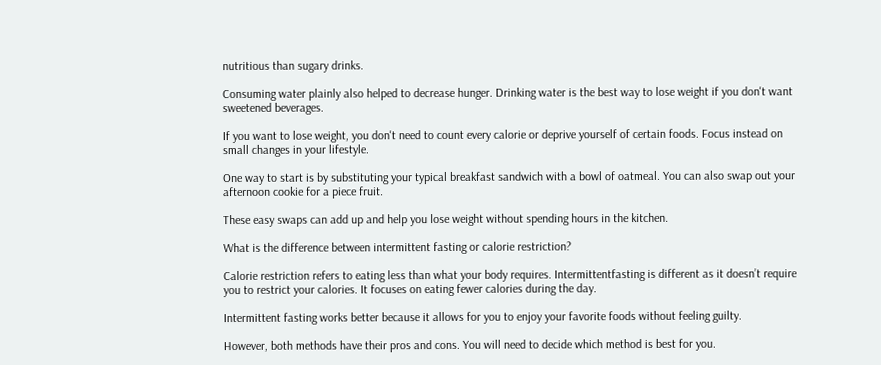nutritious than sugary drinks.

Consuming water plainly also helped to decrease hunger. Drinking water is the best way to lose weight if you don't want sweetened beverages.

If you want to lose weight, you don't need to count every calorie or deprive yourself of certain foods. Focus instead on small changes in your lifestyle.

One way to start is by substituting your typical breakfast sandwich with a bowl of oatmeal. You can also swap out your afternoon cookie for a piece fruit.

These easy swaps can add up and help you lose weight without spending hours in the kitchen.

What is the difference between intermittent fasting or calorie restriction?

Calorie restriction refers to eating less than what your body requires. Intermittentfasting is different as it doesn’t require you to restrict your calories. It focuses on eating fewer calories during the day.

Intermittent fasting works better because it allows for you to enjoy your favorite foods without feeling guilty.

However, both methods have their pros and cons. You will need to decide which method is best for you.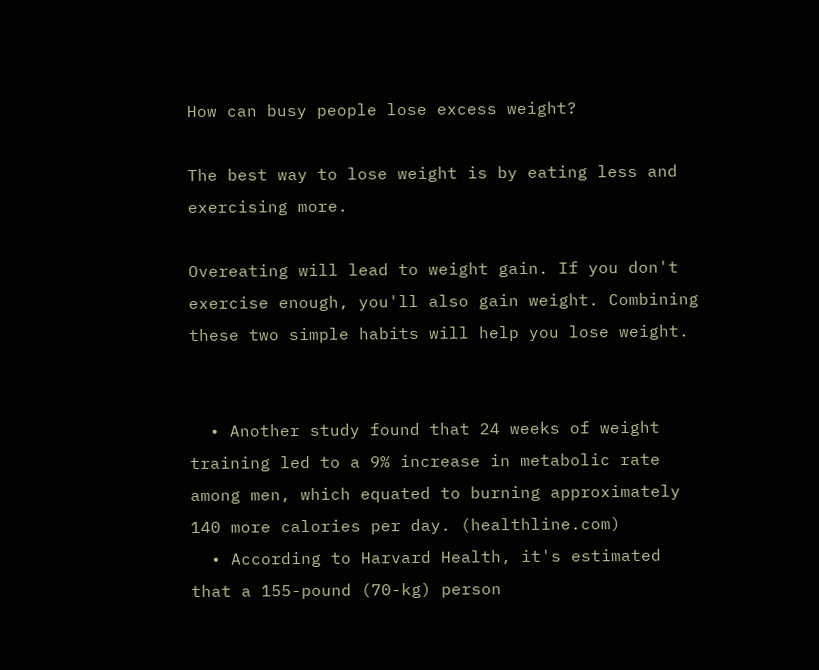How can busy people lose excess weight?

The best way to lose weight is by eating less and exercising more.

Overeating will lead to weight gain. If you don't exercise enough, you'll also gain weight. Combining these two simple habits will help you lose weight.


  • Another study found that 24 weeks of weight training led to a 9% increase in metabolic rate among men, which equated to burning approximately 140 more calories per day. (healthline.com)
  • According to Harvard Health, it's estimated that a 155-pound (70-kg) person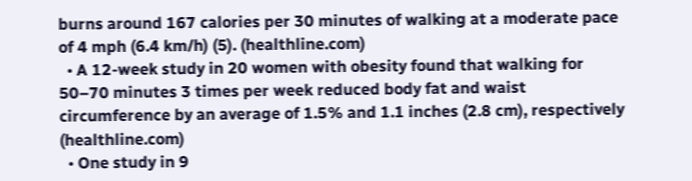burns around 167 calories per 30 minutes of walking at a moderate pace of 4 mph (6.4 km/h) (5). (healthline.com)
  • A 12-week study in 20 women with obesity found that walking for 50–70 minutes 3 times per week reduced body fat and waist circumference by an average of 1.5% and 1.1 inches (2.8 cm), respectively (healthline.com)
  • One study in 9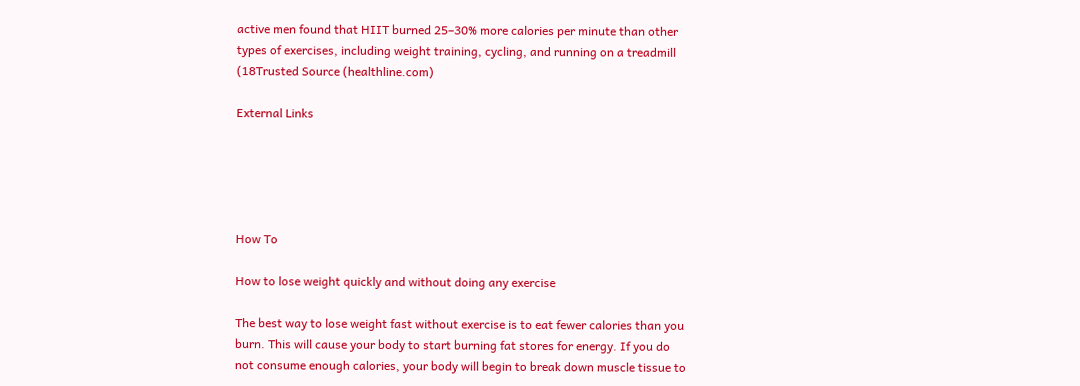active men found that HIIT burned 25–30% more calories per minute than other types of exercises, including weight training, cycling, and running on a treadmill (18Trusted Source (healthline.com)

External Links





How To

How to lose weight quickly and without doing any exercise

The best way to lose weight fast without exercise is to eat fewer calories than you burn. This will cause your body to start burning fat stores for energy. If you do not consume enough calories, your body will begin to break down muscle tissue to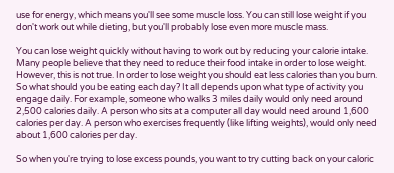use for energy, which means you'll see some muscle loss. You can still lose weight if you don't work out while dieting, but you'll probably lose even more muscle mass.

You can lose weight quickly without having to work out by reducing your calorie intake. Many people believe that they need to reduce their food intake in order to lose weight. However, this is not true. In order to lose weight you should eat less calories than you burn. So what should you be eating each day? It all depends upon what type of activity you engage daily. For example, someone who walks 3 miles daily would only need around 2,500 calories daily. A person who sits at a computer all day would need around 1,600 calories per day. A person who exercises frequently (like lifting weights), would only need about 1,600 calories per day.

So when you're trying to lose excess pounds, you want to try cutting back on your caloric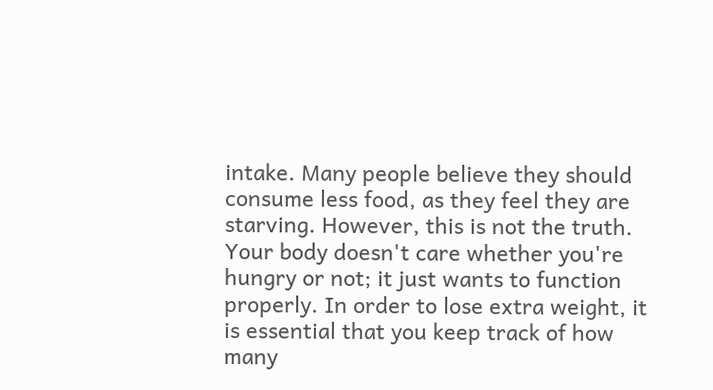intake. Many people believe they should consume less food, as they feel they are starving. However, this is not the truth. Your body doesn't care whether you're hungry or not; it just wants to function properly. In order to lose extra weight, it is essential that you keep track of how many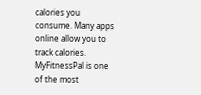calories you consume. Many apps online allow you to track calories. MyFitnessPal is one of the most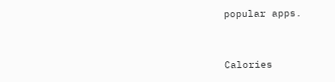popular apps.


Calories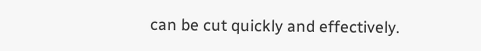can be cut quickly and effectively.